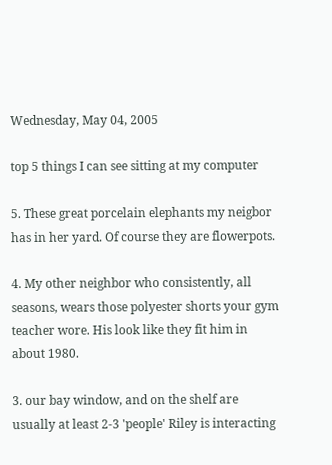Wednesday, May 04, 2005

top 5 things I can see sitting at my computer

5. These great porcelain elephants my neigbor has in her yard. Of course they are flowerpots.

4. My other neighbor who consistently, all seasons, wears those polyester shorts your gym teacher wore. His look like they fit him in about 1980.

3. our bay window, and on the shelf are usually at least 2-3 'people' Riley is interacting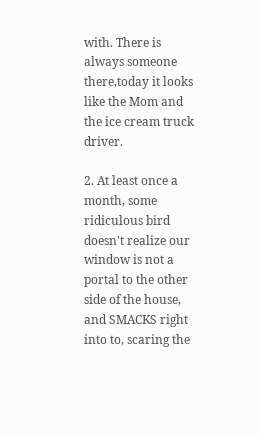with. There is always someone there,today it looks like the Mom and the ice cream truck driver.

2. At least once a month, some ridiculous bird doesn't realize our window is not a portal to the other side of the house, and SMACKS right into to, scaring the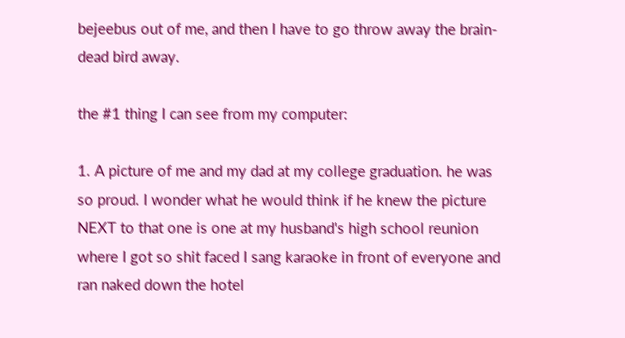bejeebus out of me, and then I have to go throw away the brain-dead bird away.

the #1 thing I can see from my computer:

1. A picture of me and my dad at my college graduation. he was so proud. I wonder what he would think if he knew the picture NEXT to that one is one at my husband's high school reunion where I got so shit faced I sang karaoke in front of everyone and ran naked down the hotel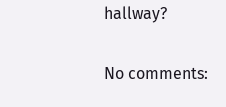hallway?

No comments: